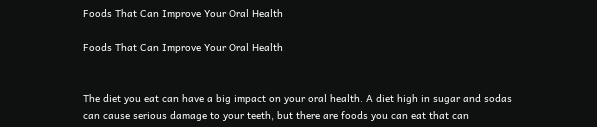Foods That Can Improve Your Oral Health

Foods That Can Improve Your Oral Health


The diet you eat can have a big impact on your oral health. A diet high in sugar and sodas can cause serious damage to your teeth, but there are foods you can eat that can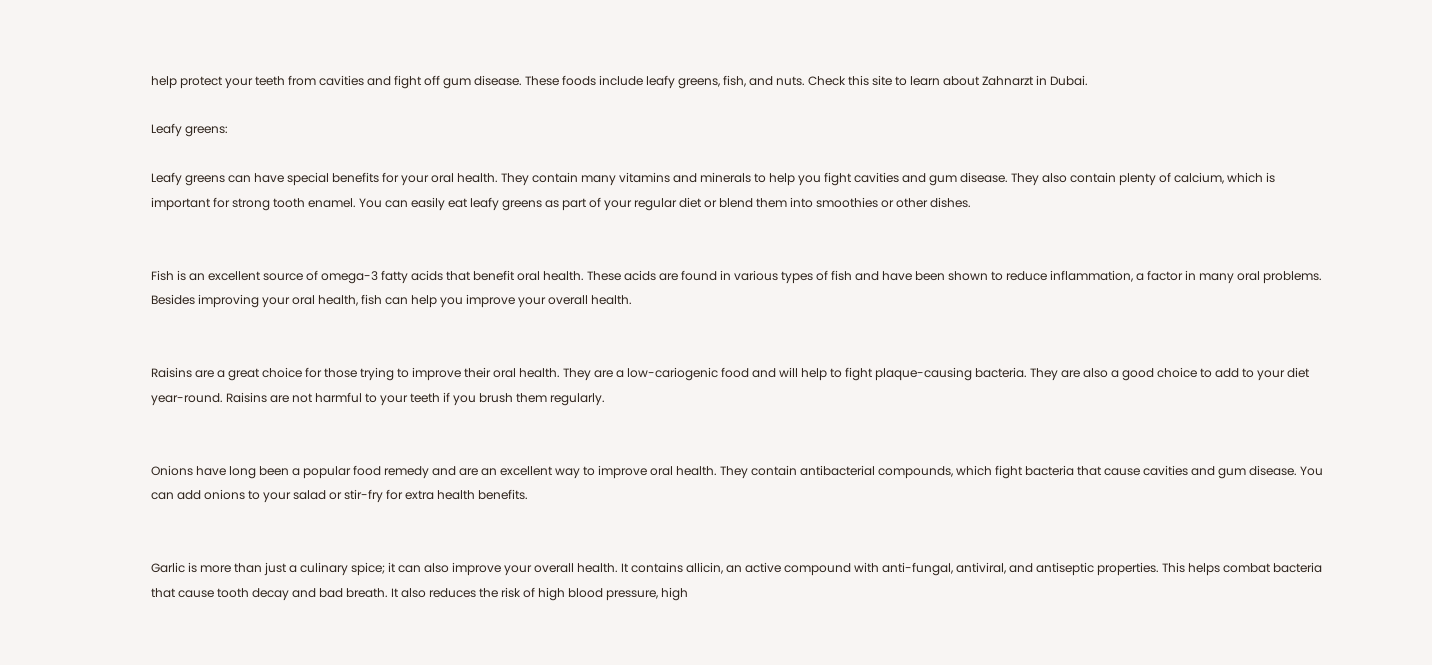help protect your teeth from cavities and fight off gum disease. These foods include leafy greens, fish, and nuts. Check this site to learn about Zahnarzt in Dubai.

Leafy greens:

Leafy greens can have special benefits for your oral health. They contain many vitamins and minerals to help you fight cavities and gum disease. They also contain plenty of calcium, which is important for strong tooth enamel. You can easily eat leafy greens as part of your regular diet or blend them into smoothies or other dishes.


Fish is an excellent source of omega-3 fatty acids that benefit oral health. These acids are found in various types of fish and have been shown to reduce inflammation, a factor in many oral problems. Besides improving your oral health, fish can help you improve your overall health.


Raisins are a great choice for those trying to improve their oral health. They are a low-cariogenic food and will help to fight plaque-causing bacteria. They are also a good choice to add to your diet year-round. Raisins are not harmful to your teeth if you brush them regularly.


Onions have long been a popular food remedy and are an excellent way to improve oral health. They contain antibacterial compounds, which fight bacteria that cause cavities and gum disease. You can add onions to your salad or stir-fry for extra health benefits.


Garlic is more than just a culinary spice; it can also improve your overall health. It contains allicin, an active compound with anti-fungal, antiviral, and antiseptic properties. This helps combat bacteria that cause tooth decay and bad breath. It also reduces the risk of high blood pressure, high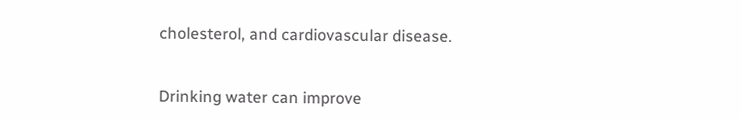cholesterol, and cardiovascular disease.


Drinking water can improve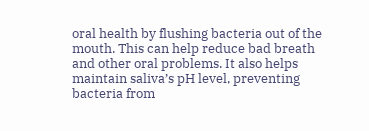oral health by flushing bacteria out of the mouth. This can help reduce bad breath and other oral problems. It also helps maintain saliva’s pH level, preventing bacteria from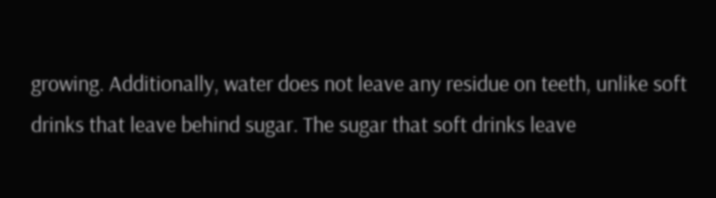growing. Additionally, water does not leave any residue on teeth, unlike soft drinks that leave behind sugar. The sugar that soft drinks leave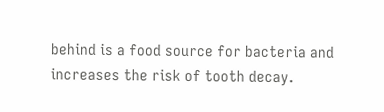behind is a food source for bacteria and increases the risk of tooth decay.